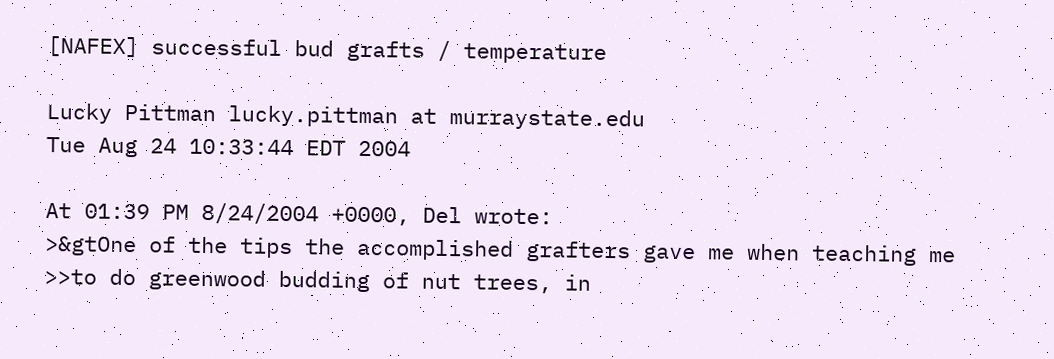[NAFEX] successful bud grafts / temperature

Lucky Pittman lucky.pittman at murraystate.edu
Tue Aug 24 10:33:44 EDT 2004

At 01:39 PM 8/24/2004 +0000, Del wrote:
>&gtOne of the tips the accomplished grafters gave me when teaching me
>>to do greenwood budding of nut trees, in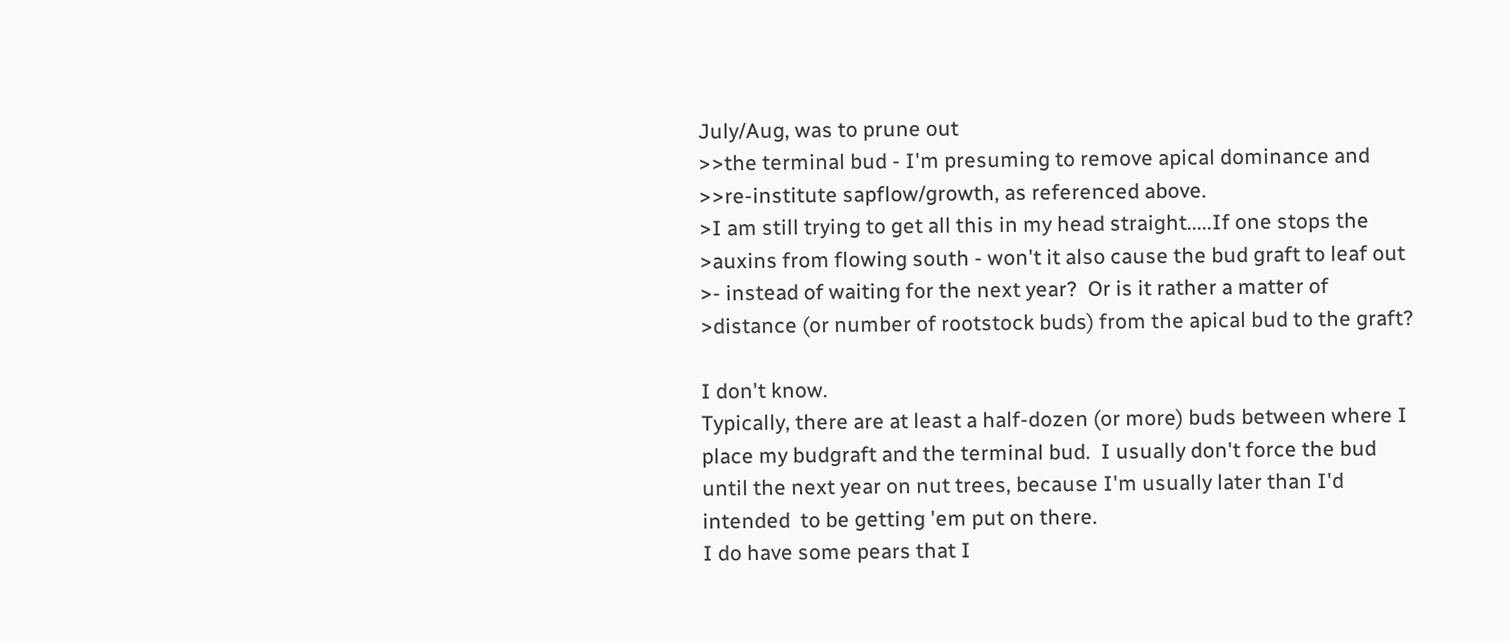July/Aug, was to prune out
>>the terminal bud - I'm presuming to remove apical dominance and
>>re-institute sapflow/growth, as referenced above.
>I am still trying to get all this in my head straight.....If one stops the
>auxins from flowing south - won't it also cause the bud graft to leaf out
>- instead of waiting for the next year?  Or is it rather a matter of
>distance (or number of rootstock buds) from the apical bud to the graft?

I don't know.
Typically, there are at least a half-dozen (or more) buds between where I
place my budgraft and the terminal bud.  I usually don't force the bud
until the next year on nut trees, because I'm usually later than I'd
intended  to be getting 'em put on there.
I do have some pears that I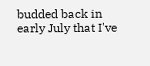budded back in early July that I've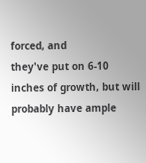forced, and
they've put on 6-10 inches of growth, but will probably have ample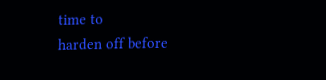time to
harden off before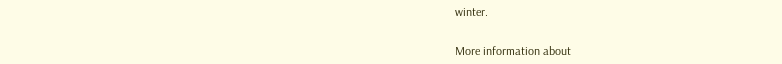winter.


More information about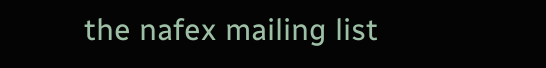the nafex mailing list